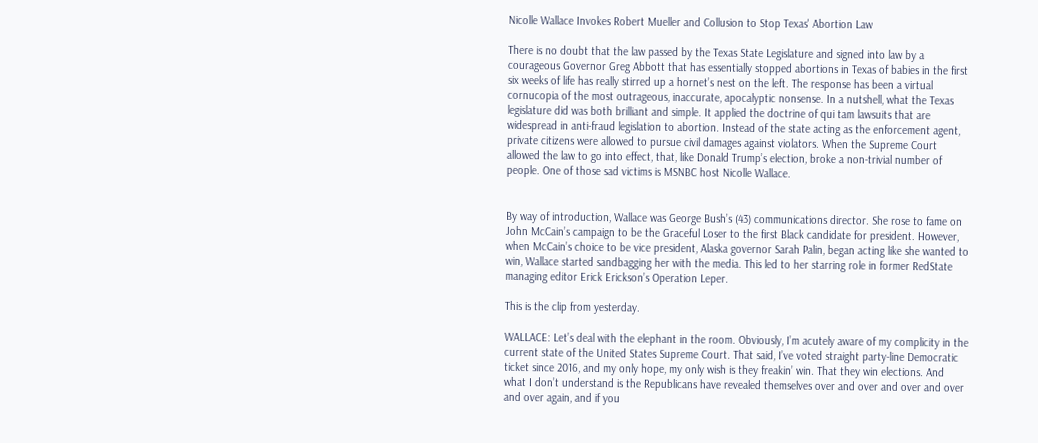Nicolle Wallace Invokes Robert Mueller and Collusion to Stop Texas' Abortion Law

There is no doubt that the law passed by the Texas State Legislature and signed into law by a courageous Governor Greg Abbott that has essentially stopped abortions in Texas of babies in the first six weeks of life has really stirred up a hornet’s nest on the left. The response has been a virtual cornucopia of the most outrageous, inaccurate, apocalyptic nonsense. In a nutshell, what the Texas legislature did was both brilliant and simple. It applied the doctrine of qui tam lawsuits that are widespread in anti-fraud legislation to abortion. Instead of the state acting as the enforcement agent, private citizens were allowed to pursue civil damages against violators. When the Supreme Court allowed the law to go into effect, that, like Donald Trump’s election, broke a non-trivial number of people. One of those sad victims is MSNBC host Nicolle Wallace.


By way of introduction, Wallace was George Bush’s (43) communications director. She rose to fame on John McCain’s campaign to be the Graceful Loser to the first Black candidate for president. However, when McCain’s choice to be vice president, Alaska governor Sarah Palin, began acting like she wanted to win, Wallace started sandbagging her with the media. This led to her starring role in former RedState managing editor Erick Erickson’s Operation Leper.

This is the clip from yesterday.

WALLACE: Let’s deal with the elephant in the room. Obviously, I’m acutely aware of my complicity in the current state of the United States Supreme Court. That said, I’ve voted straight party-line Democratic ticket since 2016, and my only hope, my only wish is they freakin’ win. That they win elections. And what I don’t understand is the Republicans have revealed themselves over and over and over and over and over again, and if you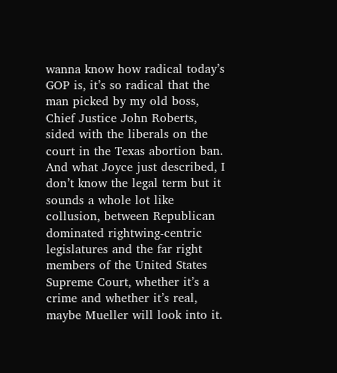wanna know how radical today’s GOP is, it’s so radical that the man picked by my old boss, Chief Justice John Roberts, sided with the liberals on the court in the Texas abortion ban. And what Joyce just described, I don’t know the legal term but it sounds a whole lot like collusion, between Republican dominated rightwing-centric legislatures and the far right members of the United States Supreme Court, whether it’s a crime and whether it’s real, maybe Mueller will look into it.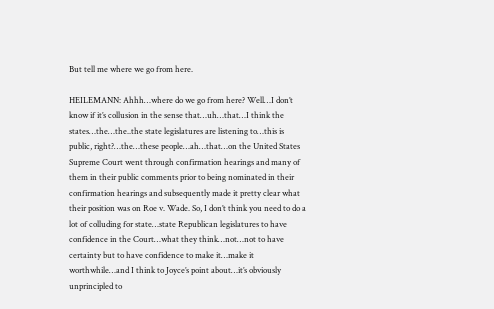But tell me where we go from here.

HEILEMANN: Ahhh…where do we go from here? Well…I don’t know if it’s collusion in the sense that…uh…that…I think the states…the…the..the state legislatures are listening to…this is public, right?…the…these people…ah…that…on the United States Supreme Court went through confirmation hearings and many of them in their public comments prior to being nominated in their confirmation hearings and subsequently made it pretty clear what their position was on Roe v. Wade. So, I don’t think you need to do a lot of colluding for state…state Republican legislatures to have confidence in the Court…what they think…not…not to have certainty but to have confidence to make it…make it worthwhile…and I think to Joyce’s point about…it’s obviously unprincipled to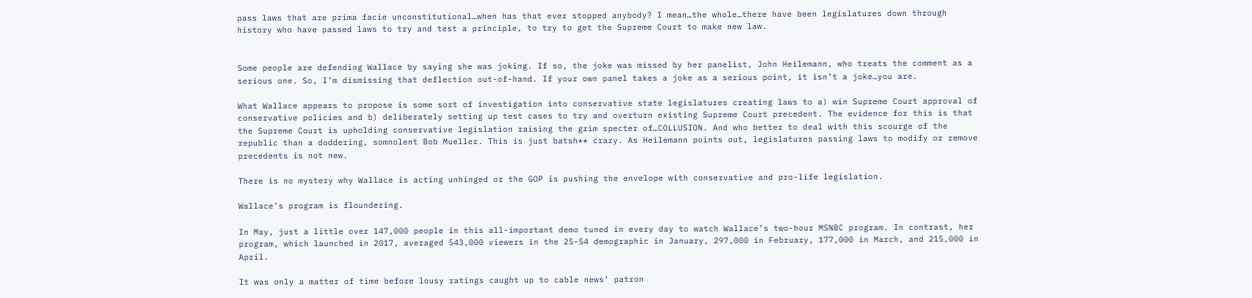pass laws that are prima facie unconstitutional…when has that ever stopped anybody? I mean…the whole…there have been legislatures down through history who have passed laws to try and test a principle, to try to get the Supreme Court to make new law.


Some people are defending Wallace by saying she was joking. If so, the joke was missed by her panelist, John Heilemann, who treats the comment as a serious one. So, I’m dismissing that deflection out-of-hand. If your own panel takes a joke as a serious point, it isn’t a joke…you are.

What Wallace appears to propose is some sort of investigation into conservative state legislatures creating laws to a) win Supreme Court approval of conservative policies and b) deliberately setting up test cases to try and overturn existing Supreme Court precedent. The evidence for this is that the Supreme Court is upholding conservative legislation raising the grim specter of…COLLUSION. And who better to deal with this scourge of the republic than a doddering, somnolent Bob Mueller. This is just batsh** crazy. As Heilemann points out, legislatures passing laws to modify or remove precedents is not new.

There is no mystery why Wallace is acting unhinged or the GOP is pushing the envelope with conservative and pro-life legislation.

Wallace’s program is floundering.

In May, just a little over 147,000 people in this all-important demo tuned in every day to watch Wallace’s two-hour MSNBC program. In contrast, her program, which launched in 2017, averaged 543,000 viewers in the 25-54 demographic in January, 297,000 in February, 177,000 in March, and 215,000 in April.

It was only a matter of time before lousy ratings caught up to cable news’ patron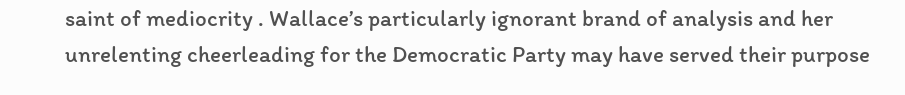saint of mediocrity . Wallace’s particularly ignorant brand of analysis and her unrelenting cheerleading for the Democratic Party may have served their purpose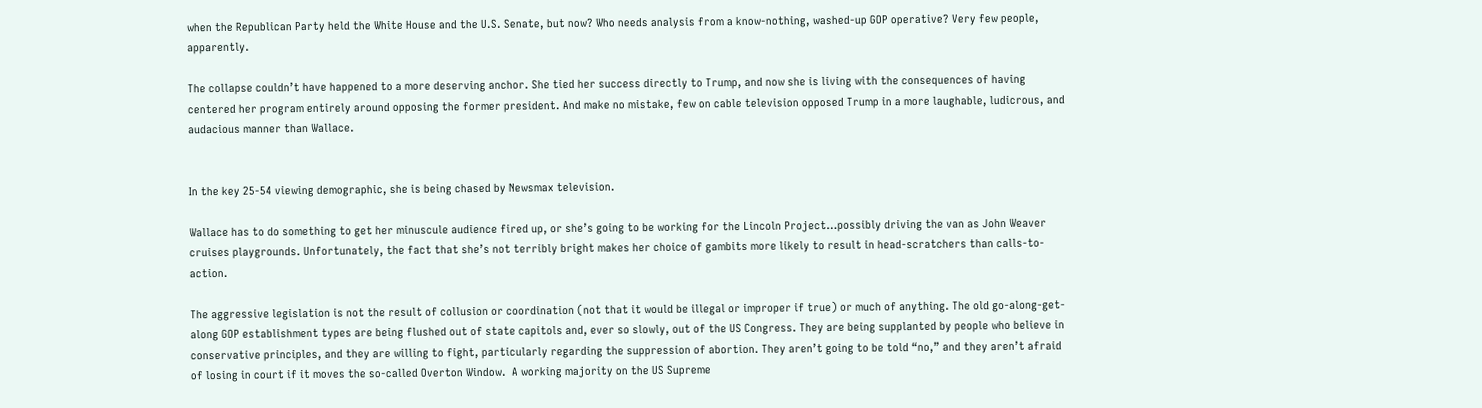when the Republican Party held the White House and the U.S. Senate, but now? Who needs analysis from a know-nothing, washed-up GOP operative? Very few people, apparently.

The collapse couldn’t have happened to a more deserving anchor. She tied her success directly to Trump, and now she is living with the consequences of having centered her program entirely around opposing the former president. And make no mistake, few on cable television opposed Trump in a more laughable, ludicrous, and audacious manner than Wallace.


In the key 25-54 viewing demographic, she is being chased by Newsmax television.

Wallace has to do something to get her minuscule audience fired up, or she’s going to be working for the Lincoln Project…possibly driving the van as John Weaver cruises playgrounds. Unfortunately, the fact that she’s not terribly bright makes her choice of gambits more likely to result in head-scratchers than calls-to-action.

The aggressive legislation is not the result of collusion or coordination (not that it would be illegal or improper if true) or much of anything. The old go-along-get-along GOP establishment types are being flushed out of state capitols and, ever so slowly, out of the US Congress. They are being supplanted by people who believe in conservative principles, and they are willing to fight, particularly regarding the suppression of abortion. They aren’t going to be told “no,” and they aren’t afraid of losing in court if it moves the so-called Overton Window.  A working majority on the US Supreme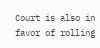Court is also in favor of rolling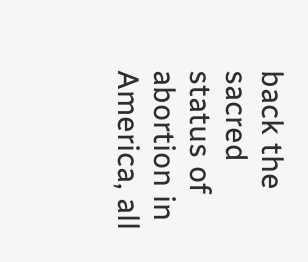back the sacred status of abortion in America, all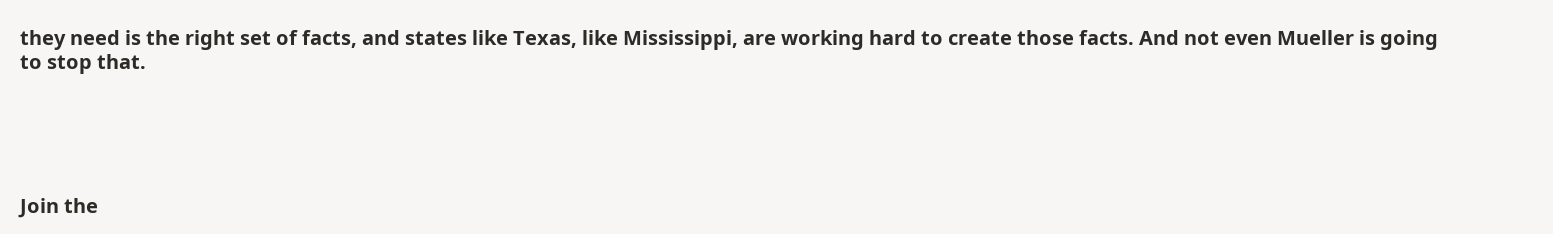they need is the right set of facts, and states like Texas, like Mississippi, are working hard to create those facts. And not even Mueller is going to stop that.





Join the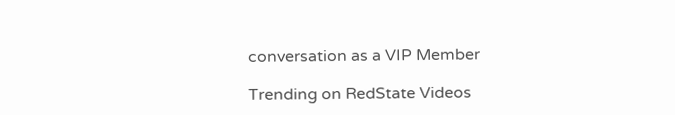conversation as a VIP Member

Trending on RedState Videos